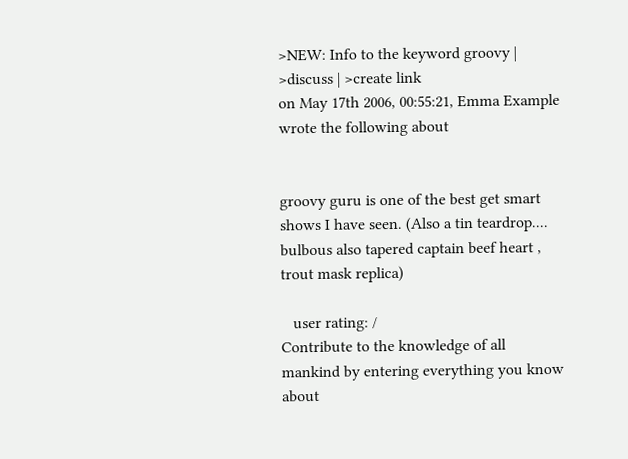>NEW: Info to the keyword groovy | >discuss | >create link
on May 17th 2006, 00:55:21, Emma Example wrote the following about


groovy guru is one of the best get smart shows I have seen. (Also a tin teardrop.... bulbous also tapered captain beef heart , trout mask replica)

   user rating: /
Contribute to the knowledge of all mankind by entering everything you know about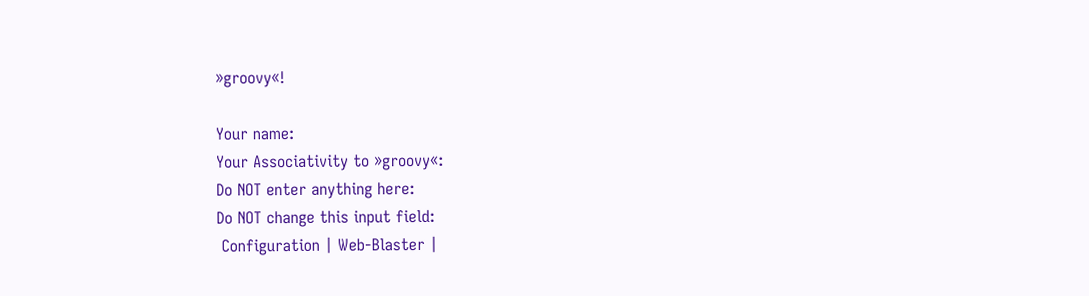»groovy«!

Your name:
Your Associativity to »groovy«:
Do NOT enter anything here:
Do NOT change this input field:
 Configuration | Web-Blaster |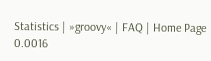Statistics | »groovy« | FAQ | Home Page
0.0016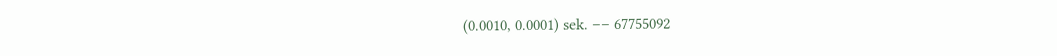(0.0010, 0.0001) sek. –– 67755092